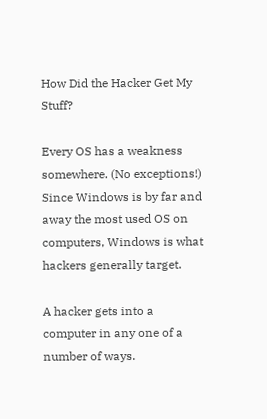How Did the Hacker Get My Stuff?

Every OS has a weakness somewhere. (No exceptions!) Since Windows is by far and away the most used OS on computers, Windows is what hackers generally target.

A hacker gets into a computer in any one of a number of ways.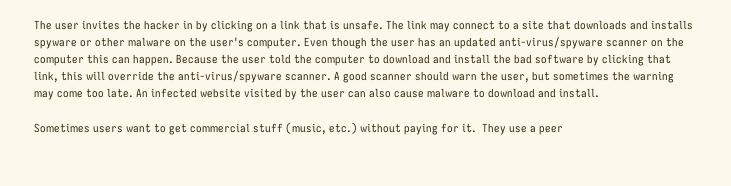The user invites the hacker in by clicking on a link that is unsafe. The link may connect to a site that downloads and installs spyware or other malware on the user's computer. Even though the user has an updated anti-virus/spyware scanner on the computer this can happen. Because the user told the computer to download and install the bad software by clicking that link, this will override the anti-virus/spyware scanner. A good scanner should warn the user, but sometimes the warning may come too late. An infected website visited by the user can also cause malware to download and install.

Sometimes users want to get commercial stuff (music, etc.) without paying for it.  They use a peer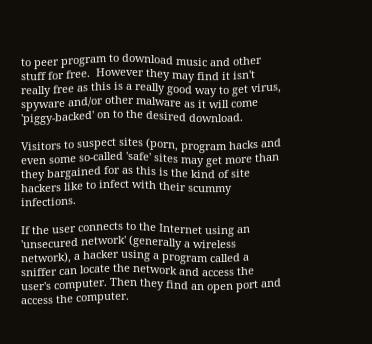to peer program to download music and other stuff for free.  However they may find it isn't really free as this is a really good way to get virus, spyware and/or other malware as it will come 'piggy-backed' on to the desired download.

Visitors to suspect sites (porn, program hacks and even some so-called 'safe' sites may get more than they bargained for as this is the kind of site hackers like to infect with their scummy infections.

If the user connects to the Internet using an 'unsecured network' (generally a wireless network), a hacker using a program called a sniffer can locate the network and access the user's computer. Then they find an open port and access the computer.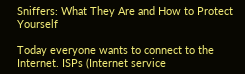Sniffers: What They Are and How to Protect Yourself

Today everyone wants to connect to the Internet. ISPs (Internet service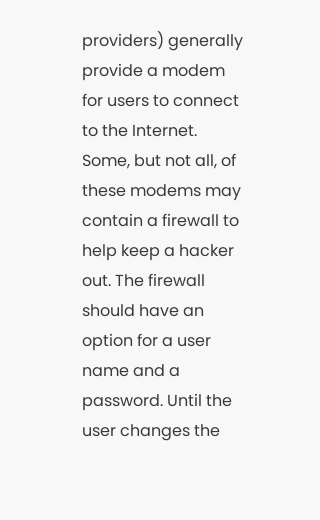providers) generally provide a modem for users to connect to the Internet. Some, but not all, of these modems may contain a firewall to help keep a hacker out. The firewall should have an option for a user name and a password. Until the user changes the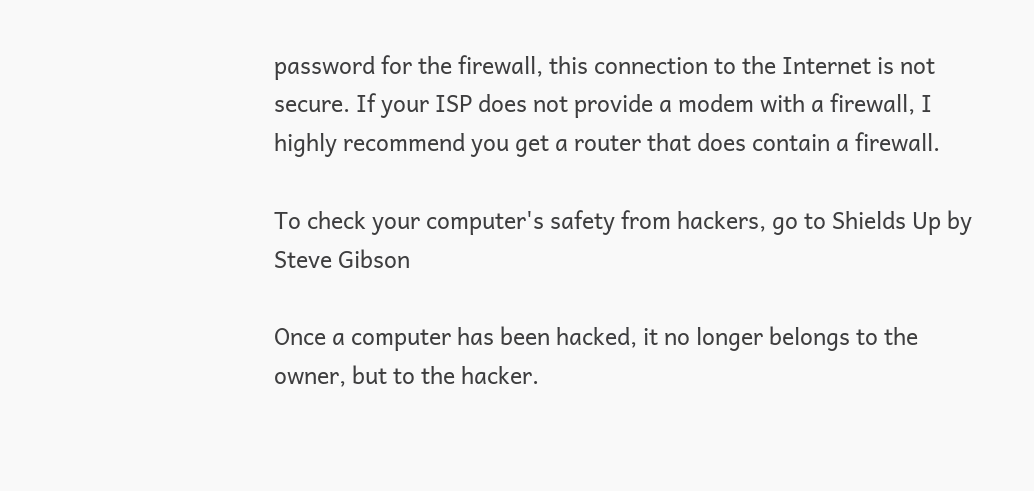password for the firewall, this connection to the Internet is not secure. If your ISP does not provide a modem with a firewall, I highly recommend you get a router that does contain a firewall.

To check your computer's safety from hackers, go to Shields Up by Steve Gibson

Once a computer has been hacked, it no longer belongs to the owner, but to the hacker.